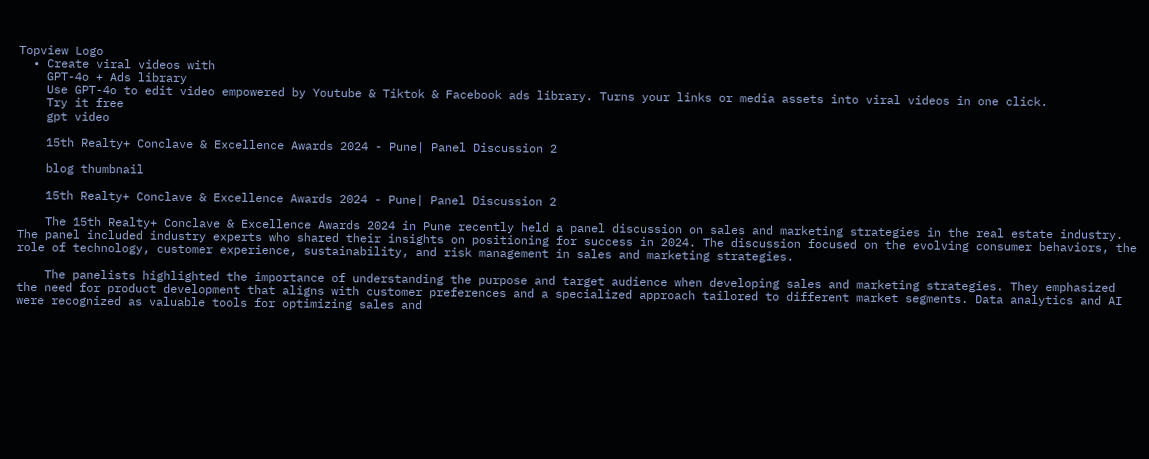Topview Logo
  • Create viral videos with
    GPT-4o + Ads library
    Use GPT-4o to edit video empowered by Youtube & Tiktok & Facebook ads library. Turns your links or media assets into viral videos in one click.
    Try it free
    gpt video

    15th Realty+ Conclave & Excellence Awards 2024 - Pune| Panel Discussion 2

    blog thumbnail

    15th Realty+ Conclave & Excellence Awards 2024 - Pune| Panel Discussion 2

    The 15th Realty+ Conclave & Excellence Awards 2024 in Pune recently held a panel discussion on sales and marketing strategies in the real estate industry. The panel included industry experts who shared their insights on positioning for success in 2024. The discussion focused on the evolving consumer behaviors, the role of technology, customer experience, sustainability, and risk management in sales and marketing strategies.

    The panelists highlighted the importance of understanding the purpose and target audience when developing sales and marketing strategies. They emphasized the need for product development that aligns with customer preferences and a specialized approach tailored to different market segments. Data analytics and AI were recognized as valuable tools for optimizing sales and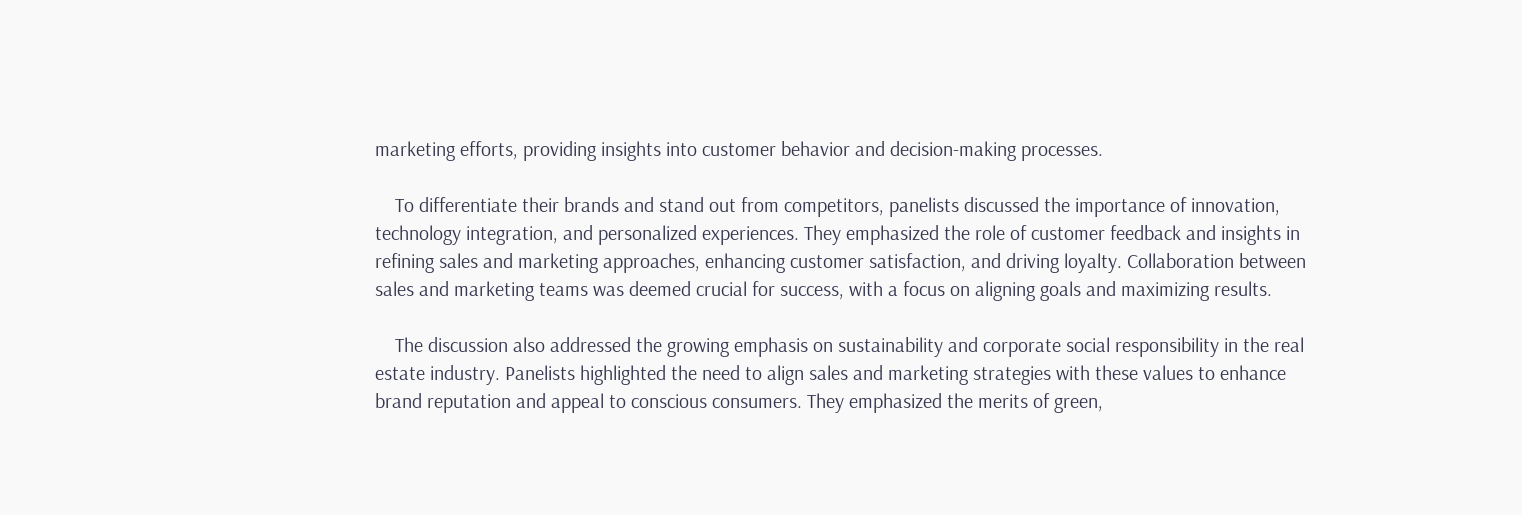marketing efforts, providing insights into customer behavior and decision-making processes.

    To differentiate their brands and stand out from competitors, panelists discussed the importance of innovation, technology integration, and personalized experiences. They emphasized the role of customer feedback and insights in refining sales and marketing approaches, enhancing customer satisfaction, and driving loyalty. Collaboration between sales and marketing teams was deemed crucial for success, with a focus on aligning goals and maximizing results.

    The discussion also addressed the growing emphasis on sustainability and corporate social responsibility in the real estate industry. Panelists highlighted the need to align sales and marketing strategies with these values to enhance brand reputation and appeal to conscious consumers. They emphasized the merits of green,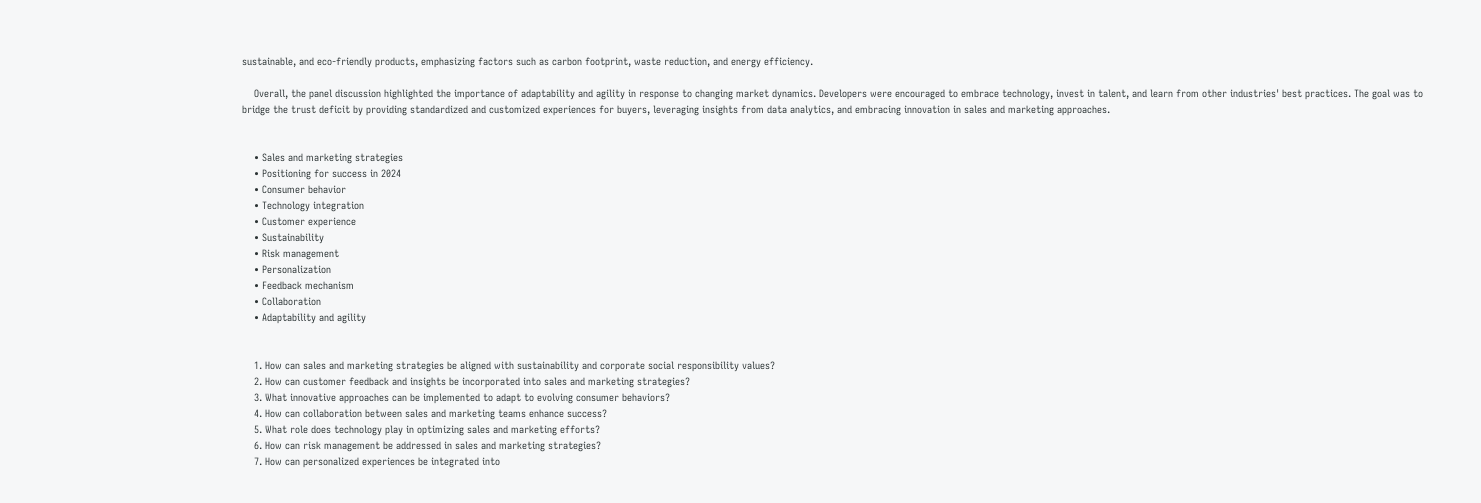sustainable, and eco-friendly products, emphasizing factors such as carbon footprint, waste reduction, and energy efficiency.

    Overall, the panel discussion highlighted the importance of adaptability and agility in response to changing market dynamics. Developers were encouraged to embrace technology, invest in talent, and learn from other industries' best practices. The goal was to bridge the trust deficit by providing standardized and customized experiences for buyers, leveraging insights from data analytics, and embracing innovation in sales and marketing approaches.


    • Sales and marketing strategies
    • Positioning for success in 2024
    • Consumer behavior
    • Technology integration
    • Customer experience
    • Sustainability
    • Risk management
    • Personalization
    • Feedback mechanism
    • Collaboration
    • Adaptability and agility


    1. How can sales and marketing strategies be aligned with sustainability and corporate social responsibility values?
    2. How can customer feedback and insights be incorporated into sales and marketing strategies?
    3. What innovative approaches can be implemented to adapt to evolving consumer behaviors?
    4. How can collaboration between sales and marketing teams enhance success?
    5. What role does technology play in optimizing sales and marketing efforts?
    6. How can risk management be addressed in sales and marketing strategies?
    7. How can personalized experiences be integrated into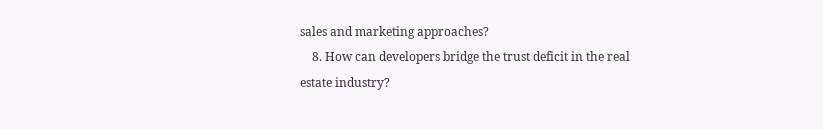sales and marketing approaches?
    8. How can developers bridge the trust deficit in the real estate industry?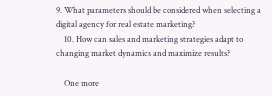9. What parameters should be considered when selecting a digital agency for real estate marketing?
    10. How can sales and marketing strategies adapt to changing market dynamics and maximize results?

    One more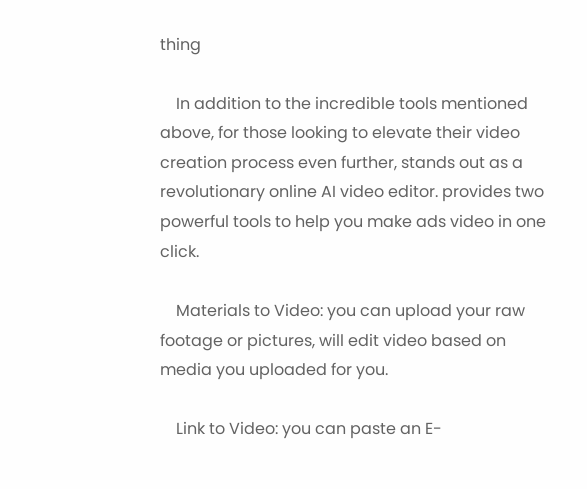thing

    In addition to the incredible tools mentioned above, for those looking to elevate their video creation process even further, stands out as a revolutionary online AI video editor. provides two powerful tools to help you make ads video in one click.

    Materials to Video: you can upload your raw footage or pictures, will edit video based on media you uploaded for you.

    Link to Video: you can paste an E-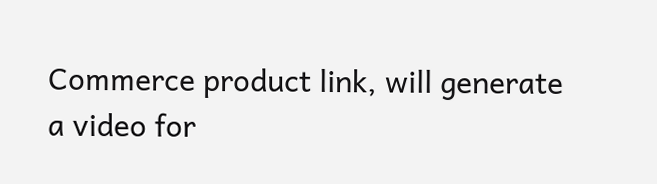Commerce product link, will generate a video for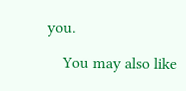you.

    You may also like